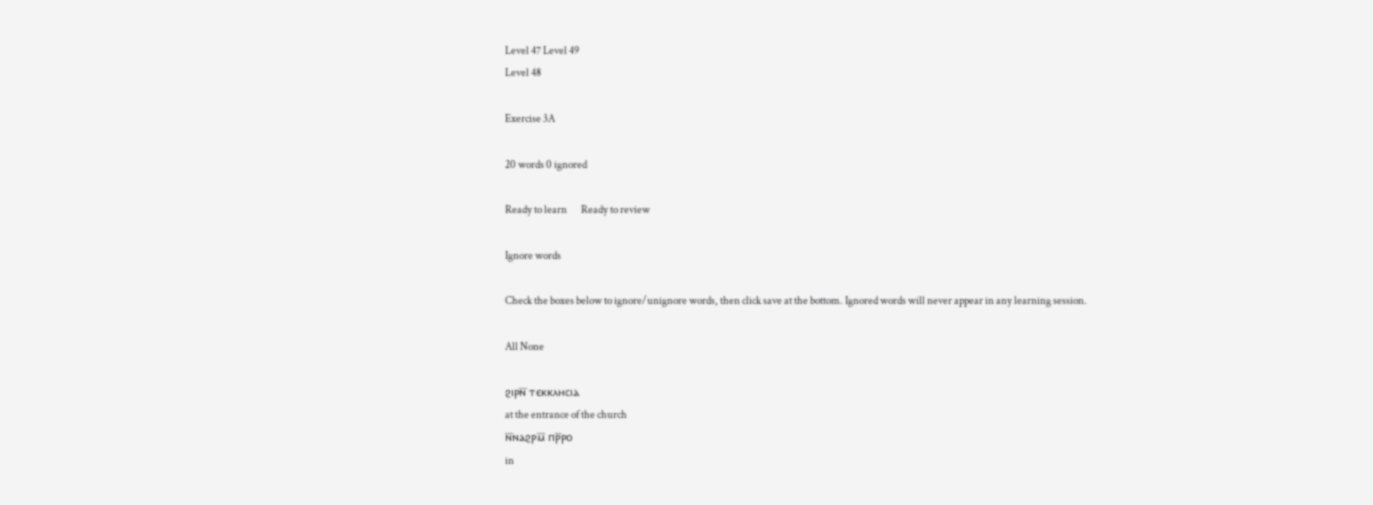Level 47 Level 49
Level 48

Exercise 3A

20 words 0 ignored

Ready to learn       Ready to review

Ignore words

Check the boxes below to ignore/unignore words, then click save at the bottom. Ignored words will never appear in any learning session.

All None

ϩⲓⲣⲛ̅ ⲧⲉⲕⲕⲗⲏⲥⲓⲁ
at the entrance of the church
ⲛ̅ⲛⲁϩⲣⲙ̅ ⲡⲣ̅ⲣⲟ
in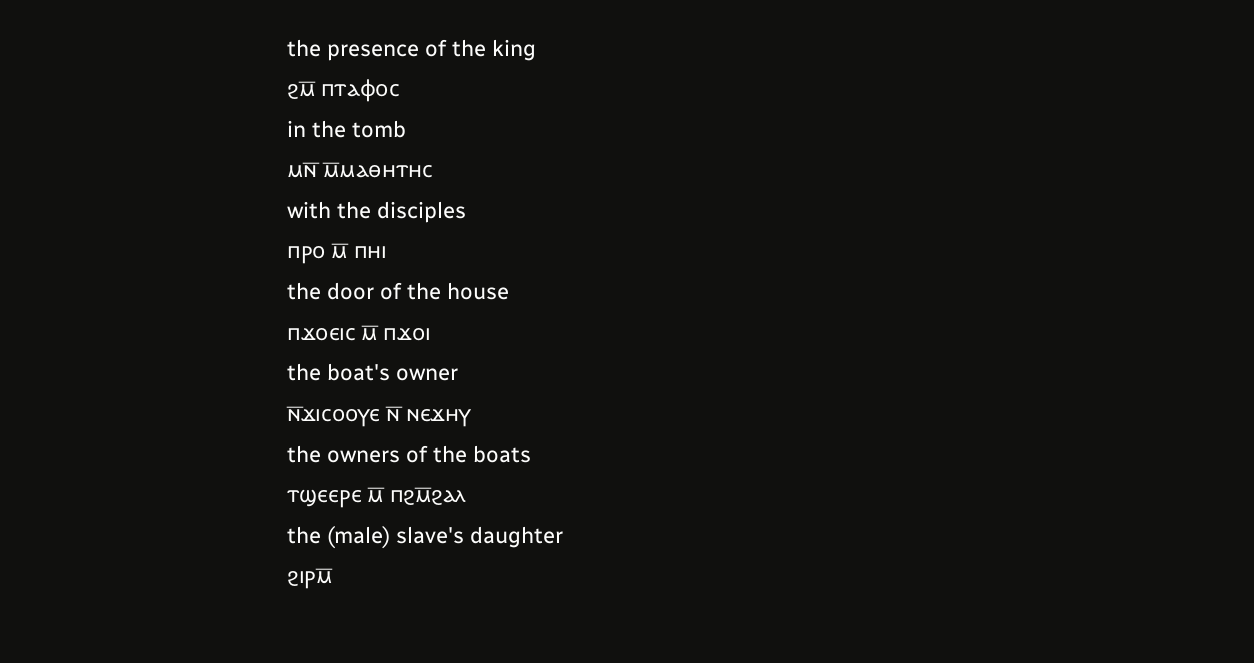the presence of the king
ϩⲙ̅ ⲡⲧⲁⲫⲟⲥ
in the tomb
ⲙⲛ̅ ⲙ̅ⲙⲁⲑⲏⲧⲏⲥ
with the disciples
ⲡⲣⲟ ⲙ̅ ⲡⲏⲓ
the door of the house
ⲡϫⲟⲉⲓⲥ ⲙ̅ ⲡϫⲟⲓ
the boat's owner
ⲛ̅ϫⲓⲥⲟⲟⲩⲉ ⲛ̅ ⲛⲉϫⲏⲩ
the owners of the boats
ⲧϣⲉⲉⲣⲉ ⲙ̅ ⲡϩⲙ̅ϩⲁⲗ
the (male) slave's daughter
ϩⲓⲣⲙ̅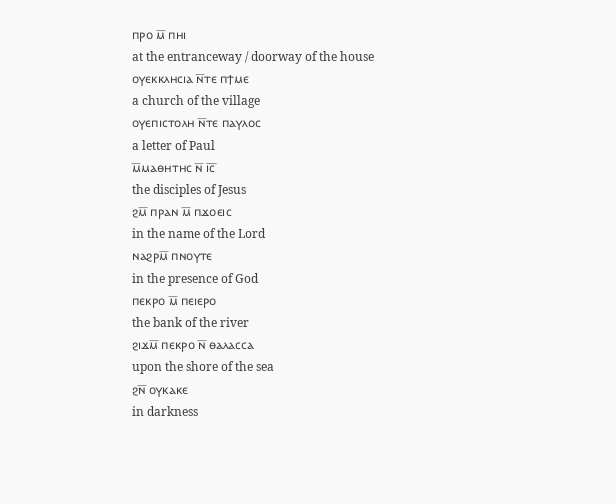ⲡⲣⲟ ⲙ̅ ⲡⲏⲓ
at the entranceway / doorway of the house
ⲟⲩⲉⲕⲕⲗⲏⲥⲓⲁ ⲛ̅ⲧⲉ ⲡϯⲙⲉ
a church of the village
ⲟⲩⲉⲡⲓⲥⲧⲟⲗⲏ ⲛ̅ⲧⲉ ⲡⲁⲩⲗⲟⲥ
a letter of Paul
ⲙ̅ⲙⲁⲑⲏⲧⲏⲥ ⲛ̅ ⲓ̅ⲥ̅
the disciples of Jesus
ϩⲙ̅ ⲡⲣⲁⲛ ⲙ̅ ⲡϫⲟⲉⲓⲥ
in the name of the Lord
ⲛⲁϩⲣⲙ̅ ⲡⲛⲟⲩⲧⲉ
in the presence of God
ⲡⲉⲕⲣⲟ ⲙ̅ ⲡⲉⲓⲉⲣⲟ
the bank of the river
ϩⲓϫⲙ̅ ⲡⲉⲕⲣⲟ ⲛ̅ ⲑⲁⲗⲁⲥⲥⲁ
upon the shore of the sea
ϩⲛ̅ ⲟⲩⲕⲁⲕⲉ
in darkness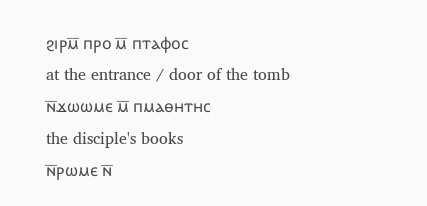ϩⲓⲣⲙ̅ ⲡⲣⲟ ⲙ̅ ⲡⲧⲁⲫⲟⲥ
at the entrance / door of the tomb
ⲛ̅ϫⲱⲱⲙⲉ ⲙ̅ ⲡⲙⲁⲑⲏⲧⲏⲥ
the disciple's books
ⲛ̅ⲣⲱⲙⲉ ⲛ̅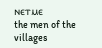ⲛⲉⲧⲙⲉ
the men of the villages